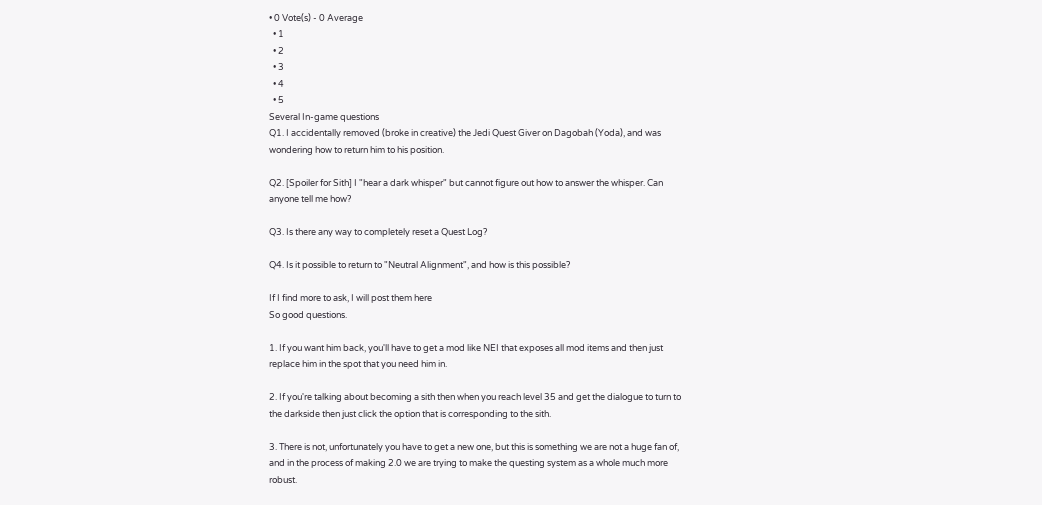• 0 Vote(s) - 0 Average
  • 1
  • 2
  • 3
  • 4
  • 5
Several In-game questions
Q1. I accidentally removed (broke in creative) the Jedi Quest Giver on Dagobah (Yoda), and was wondering how to return him to his position.

Q2. [Spoiler for Sith] I "hear a dark whisper" but cannot figure out how to answer the whisper. Can anyone tell me how?

Q3. Is there any way to completely reset a Quest Log?

Q4. Is it possible to return to "Neutral Alignment", and how is this possible?

If I find more to ask, I will post them here
So good questions.

1. If you want him back, you'll have to get a mod like NEI that exposes all mod items and then just replace him in the spot that you need him in.

2. If you're talking about becoming a sith then when you reach level 35 and get the dialogue to turn to the darkside then just click the option that is corresponding to the sith.

3. There is not, unfortunately you have to get a new one, but this is something we are not a huge fan of, and in the process of making 2.0 we are trying to make the questing system as a whole much more robust.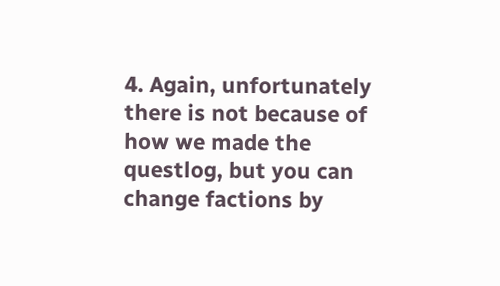4. Again, unfortunately there is not because of how we made the questlog, but you can change factions by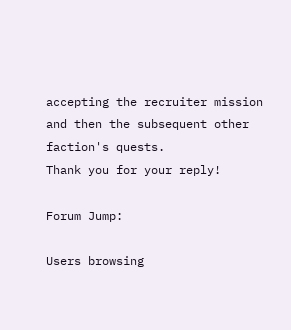accepting the recruiter mission and then the subsequent other faction's quests.
Thank you for your reply!

Forum Jump:

Users browsing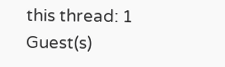this thread: 1 Guest(s)